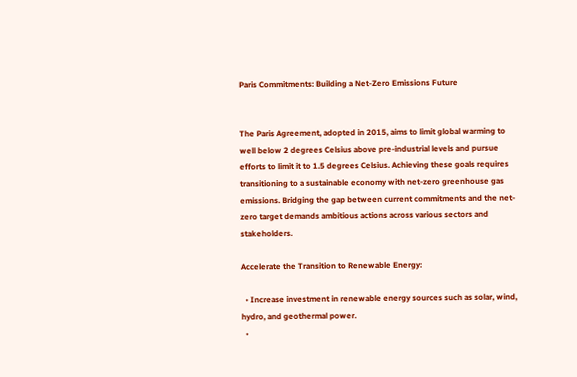Paris Commitments: Building a Net-Zero Emissions Future


The Paris Agreement, adopted in 2015, aims to limit global warming to well below 2 degrees Celsius above pre-industrial levels and pursue efforts to limit it to 1.5 degrees Celsius. Achieving these goals requires transitioning to a sustainable economy with net-zero greenhouse gas emissions. Bridging the gap between current commitments and the net-zero target demands ambitious actions across various sectors and stakeholders.

Accelerate the Transition to Renewable Energy:

  • Increase investment in renewable energy sources such as solar, wind, hydro, and geothermal power.
  •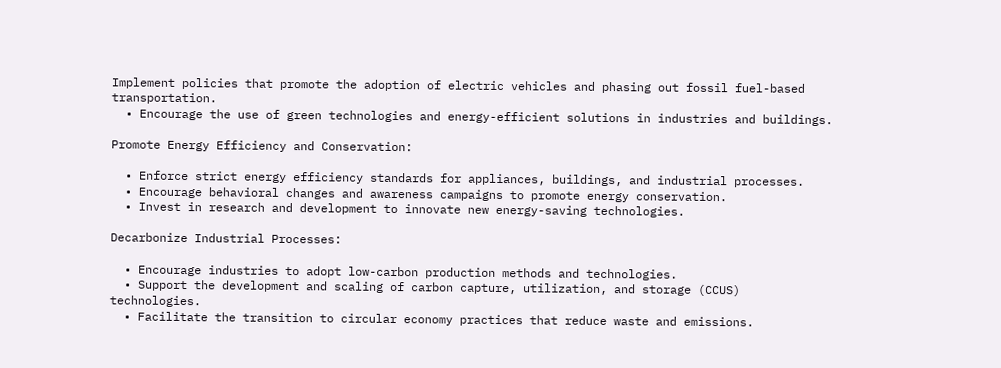Implement policies that promote the adoption of electric vehicles and phasing out fossil fuel-based transportation.
  • Encourage the use of green technologies and energy-efficient solutions in industries and buildings.

Promote Energy Efficiency and Conservation:

  • Enforce strict energy efficiency standards for appliances, buildings, and industrial processes.
  • Encourage behavioral changes and awareness campaigns to promote energy conservation.
  • Invest in research and development to innovate new energy-saving technologies.

Decarbonize Industrial Processes:

  • Encourage industries to adopt low-carbon production methods and technologies.
  • Support the development and scaling of carbon capture, utilization, and storage (CCUS) technologies.
  • Facilitate the transition to circular economy practices that reduce waste and emissions.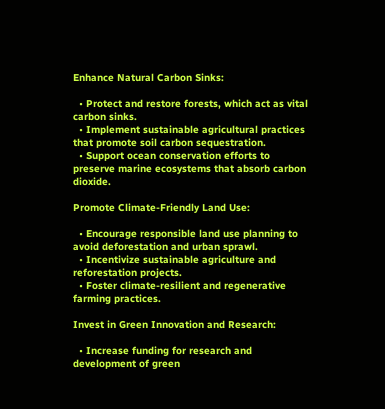Enhance Natural Carbon Sinks:

  • Protect and restore forests, which act as vital carbon sinks.
  • Implement sustainable agricultural practices that promote soil carbon sequestration.
  • Support ocean conservation efforts to preserve marine ecosystems that absorb carbon dioxide.

Promote Climate-Friendly Land Use:

  • Encourage responsible land use planning to avoid deforestation and urban sprawl.
  • Incentivize sustainable agriculture and reforestation projects.
  • Foster climate-resilient and regenerative farming practices.

Invest in Green Innovation and Research:

  • Increase funding for research and development of green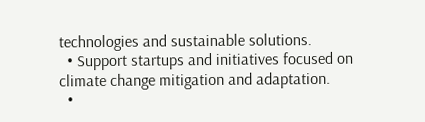technologies and sustainable solutions.
  • Support startups and initiatives focused on climate change mitigation and adaptation.
  •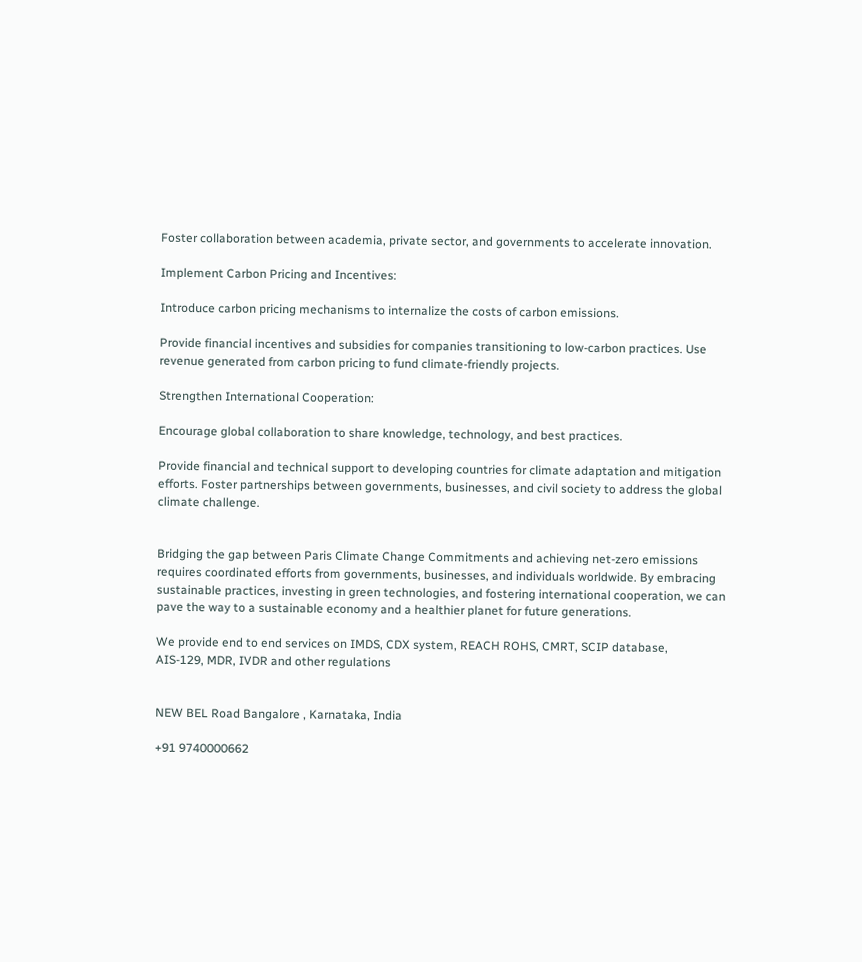Foster collaboration between academia, private sector, and governments to accelerate innovation.

Implement Carbon Pricing and Incentives:

Introduce carbon pricing mechanisms to internalize the costs of carbon emissions.

Provide financial incentives and subsidies for companies transitioning to low-carbon practices. Use revenue generated from carbon pricing to fund climate-friendly projects.

Strengthen International Cooperation:

Encourage global collaboration to share knowledge, technology, and best practices.

Provide financial and technical support to developing countries for climate adaptation and mitigation efforts. Foster partnerships between governments, businesses, and civil society to address the global climate challenge.


Bridging the gap between Paris Climate Change Commitments and achieving net-zero emissions requires coordinated efforts from governments, businesses, and individuals worldwide. By embracing sustainable practices, investing in green technologies, and fostering international cooperation, we can pave the way to a sustainable economy and a healthier planet for future generations.

We provide end to end services on IMDS, CDX system, REACH ROHS, CMRT, SCIP database,
AIS-129, MDR, IVDR and other regulations


NEW BEL Road Bangalore , Karnataka, India

+91 9740000662